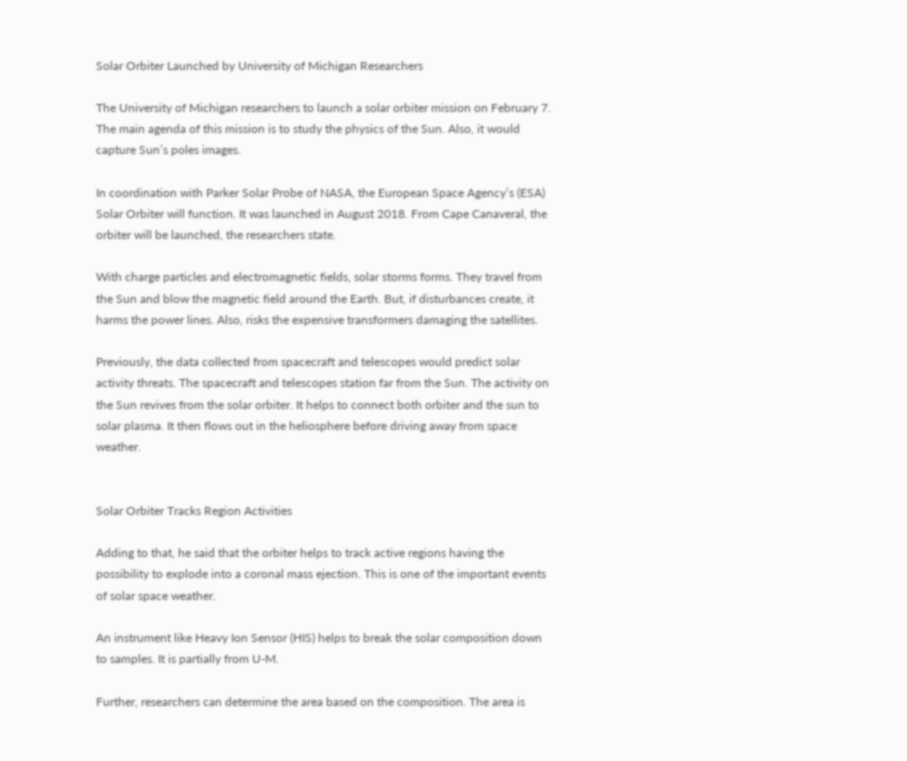Solar Orbiter Launched by University of Michigan Researchers

The University of Michigan researchers to launch a solar orbiter mission on February 7. The main agenda of this mission is to study the physics of the Sun. Also, it would capture Sun’s poles images.

In coordination with Parker Solar Probe of NASA, the European Space Agency’s (ESA) Solar Orbiter will function. It was launched in August 2018. From Cape Canaveral, the orbiter will be launched, the researchers state.

With charge particles and electromagnetic fields, solar storms forms. They travel from the Sun and blow the magnetic field around the Earth. But, if disturbances create, it harms the power lines. Also, risks the expensive transformers damaging the satellites.

Previously, the data collected from spacecraft and telescopes would predict solar activity threats. The spacecraft and telescopes station far from the Sun. The activity on the Sun revives from the solar orbiter. It helps to connect both orbiter and the sun to solar plasma. It then flows out in the heliosphere before driving away from space weather.


Solar Orbiter Tracks Region Activities

Adding to that, he said that the orbiter helps to track active regions having the possibility to explode into a coronal mass ejection. This is one of the important events of solar space weather.

An instrument like Heavy Ion Sensor (HIS) helps to break the solar composition down to samples. It is partially from U-M.

Further, researchers can determine the area based on the composition. The area is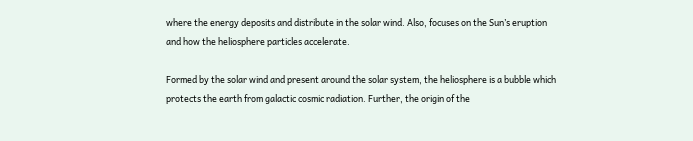where the energy deposits and distribute in the solar wind. Also, focuses on the Sun’s eruption and how the heliosphere particles accelerate.

Formed by the solar wind and present around the solar system, the heliosphere is a bubble which protects the earth from galactic cosmic radiation. Further, the origin of the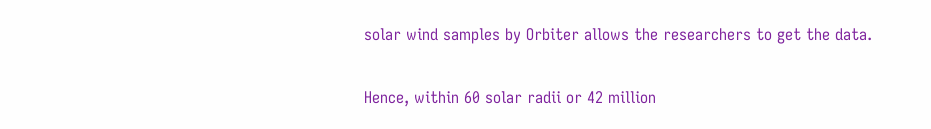solar wind samples by Orbiter allows the researchers to get the data.


Hence, within 60 solar radii or 42 million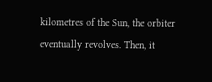kilometres of the Sun, the orbiter eventually revolves. Then, it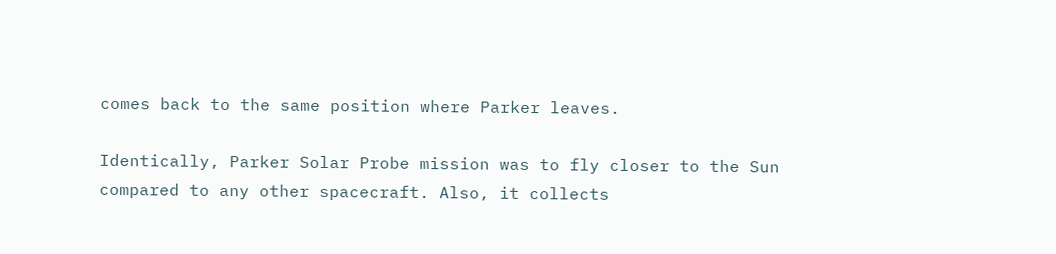comes back to the same position where Parker leaves.

Identically, Parker Solar Probe mission was to fly closer to the Sun compared to any other spacecraft. Also, it collects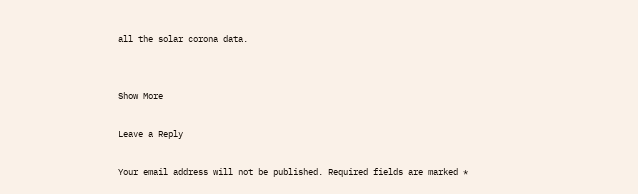all the solar corona data.


Show More

Leave a Reply

Your email address will not be published. Required fields are marked *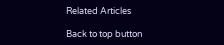Related Articles

Back to top button